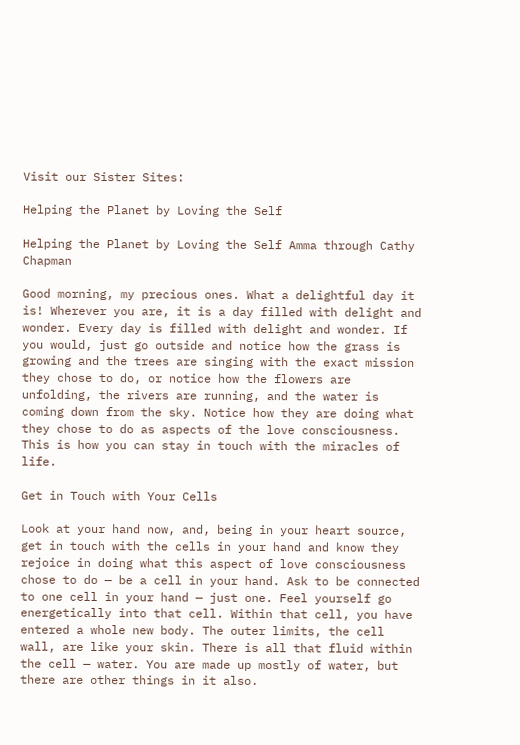Visit our Sister Sites:

Helping the Planet by Loving the Self

Helping the Planet by Loving the Self Amma through Cathy Chapman

Good morning, my precious ones. What a delightful day it is! Wherever you are, it is a day filled with delight and wonder. Every day is filled with delight and wonder. If you would, just go outside and notice how the grass is growing and the trees are singing with the exact mission they chose to do, or notice how the flowers are unfolding, the rivers are running, and the water is coming down from the sky. Notice how they are doing what they chose to do as aspects of the love consciousness. This is how you can stay in touch with the miracles of life.

Get in Touch with Your Cells

Look at your hand now, and, being in your heart source, get in touch with the cells in your hand and know they rejoice in doing what this aspect of love consciousness chose to do — be a cell in your hand. Ask to be connected to one cell in your hand — just one. Feel yourself go energetically into that cell. Within that cell, you have entered a whole new body. The outer limits, the cell wall, are like your skin. There is all that fluid within the cell — water. You are made up mostly of water, but there are other things in it also.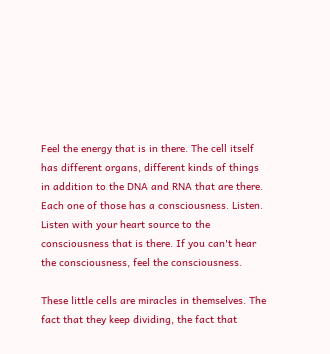Feel the energy that is in there. The cell itself has different organs, different kinds of things in addition to the DNA and RNA that are there. Each one of those has a consciousness. Listen. Listen with your heart source to the consciousness that is there. If you can't hear the consciousness, feel the consciousness.

These little cells are miracles in themselves. The fact that they keep dividing, the fact that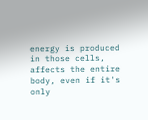energy is produced in those cells, affects the entire body, even if it's only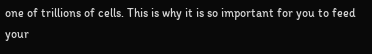one of trillions of cells. This is why it is so important for you to feed your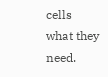cells what they need.